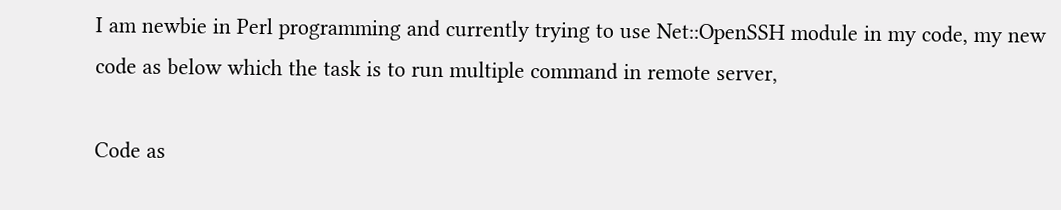I am newbie in Perl programming and currently trying to use Net::OpenSSH module in my code, my new code as below which the task is to run multiple command in remote server,

Code as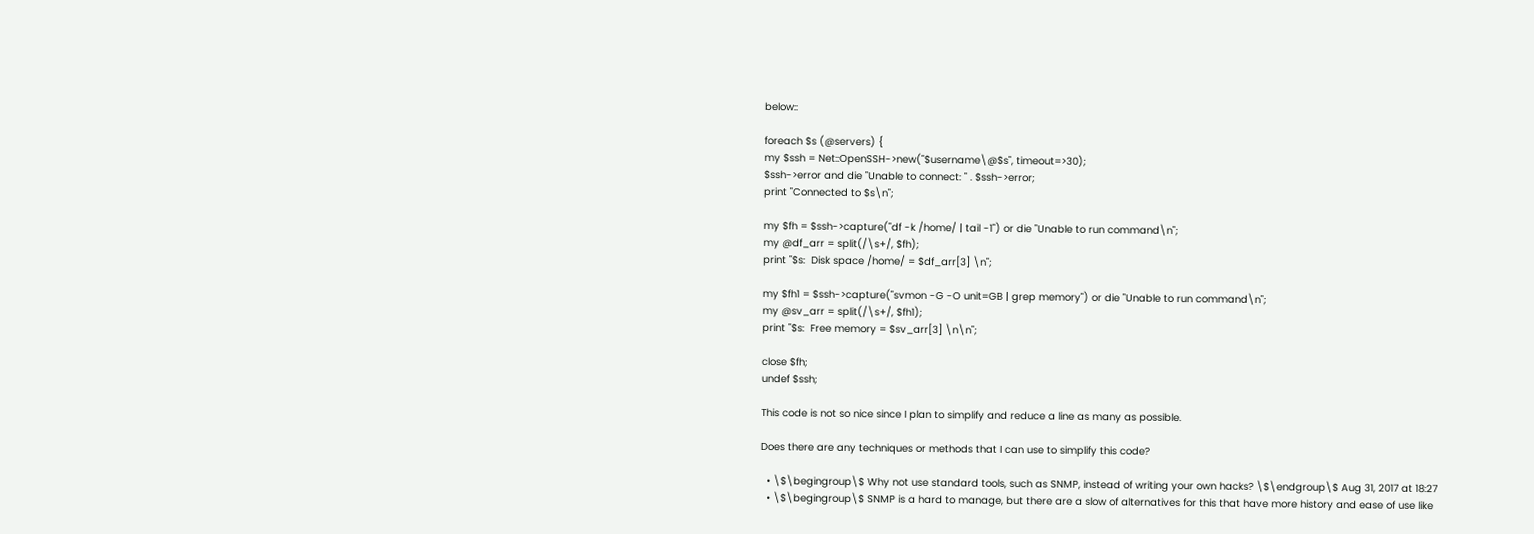below::

foreach $s (@servers) {
my $ssh = Net::OpenSSH->new("$username\@$s", timeout=>30);
$ssh->error and die "Unable to connect: " . $ssh->error;
print "Connected to $s\n";

my $fh = $ssh->capture("df -k /home/ | tail -1") or die "Unable to run command\n";
my @df_arr = split(/\s+/, $fh);
print "$s:  Disk space /home/ = $df_arr[3] \n";

my $fh1 = $ssh->capture("svmon -G -O unit=GB | grep memory") or die "Unable to run command\n";
my @sv_arr = split(/\s+/, $fh1);
print "$s:  Free memory = $sv_arr[3] \n\n";

close $fh;
undef $ssh;

This code is not so nice since I plan to simplify and reduce a line as many as possible.

Does there are any techniques or methods that I can use to simplify this code?

  • \$\begingroup\$ Why not use standard tools, such as SNMP, instead of writing your own hacks? \$\endgroup\$ Aug 31, 2017 at 18:27
  • \$\begingroup\$ SNMP is a hard to manage, but there are a slow of alternatives for this that have more history and ease of use like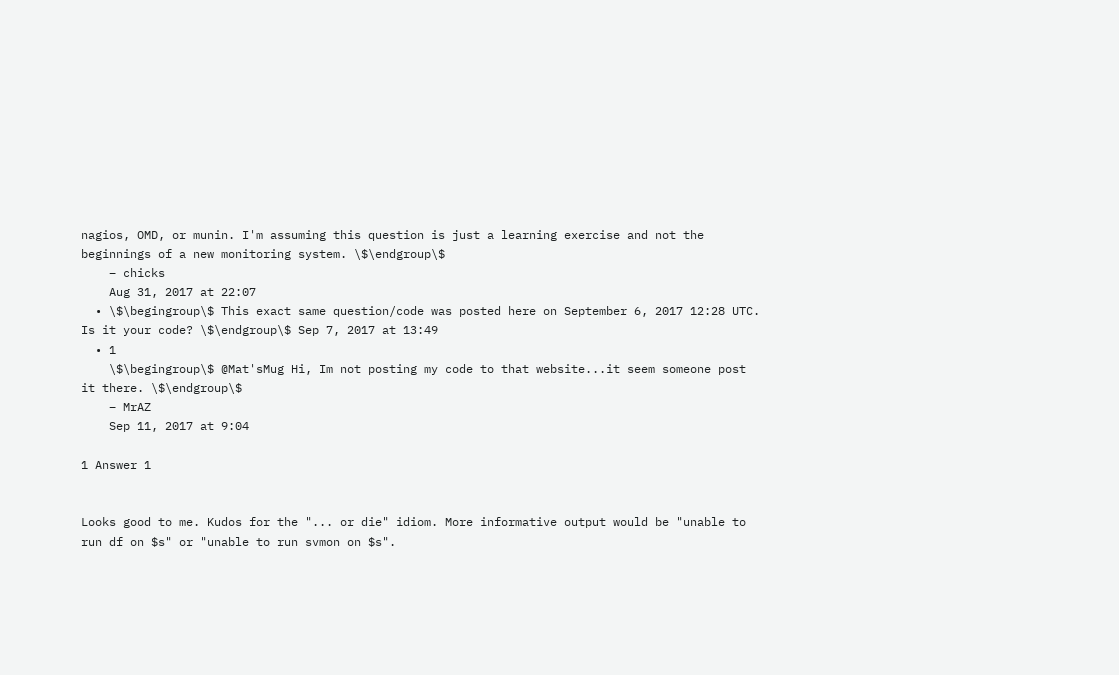nagios, OMD, or munin. I'm assuming this question is just a learning exercise and not the beginnings of a new monitoring system. \$\endgroup\$
    – chicks
    Aug 31, 2017 at 22:07
  • \$\begingroup\$ This exact same question/code was posted here on September 6, 2017 12:28 UTC. Is it your code? \$\endgroup\$ Sep 7, 2017 at 13:49
  • 1
    \$\begingroup\$ @Mat'sMug Hi, Im not posting my code to that website...it seem someone post it there. \$\endgroup\$
    – MrAZ
    Sep 11, 2017 at 9:04

1 Answer 1


Looks good to me. Kudos for the "... or die" idiom. More informative output would be "unable to run df on $s" or "unable to run svmon on $s".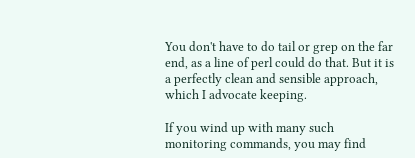You don't have to do tail or grep on the far end, as a line of perl could do that. But it is a perfectly clean and sensible approach, which I advocate keeping.

If you wind up with many such monitoring commands, you may find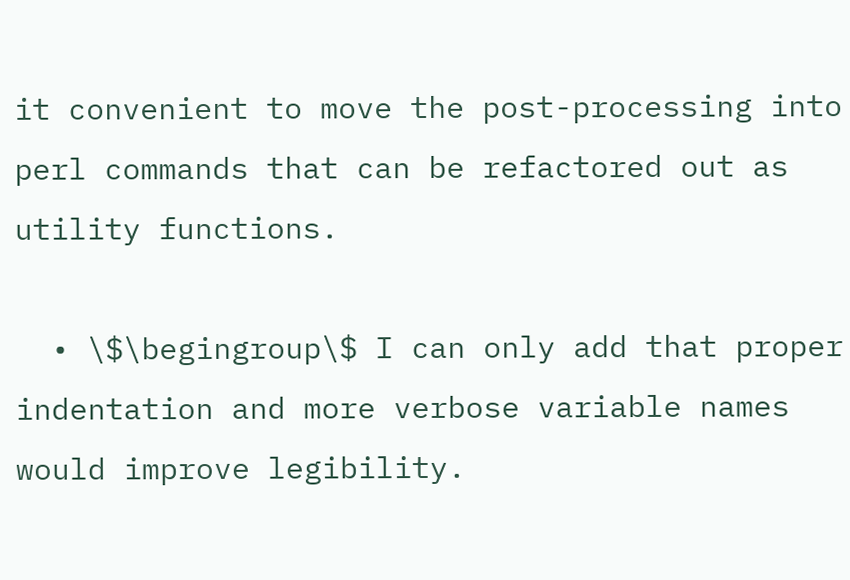it convenient to move the post-processing into perl commands that can be refactored out as utility functions.

  • \$\begingroup\$ I can only add that proper indentation and more verbose variable names would improve legibility.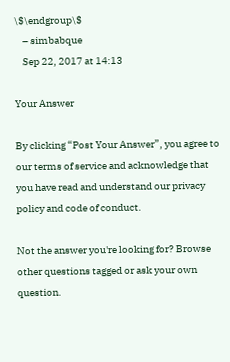\$\endgroup\$
    – simbabque
    Sep 22, 2017 at 14:13

Your Answer

By clicking “Post Your Answer”, you agree to our terms of service and acknowledge that you have read and understand our privacy policy and code of conduct.

Not the answer you're looking for? Browse other questions tagged or ask your own question.